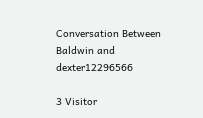Conversation Between Baldwin and dexter12296566

3 Visitor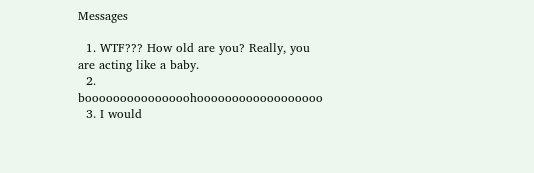Messages

  1. WTF??? How old are you? Really, you are acting like a baby.
  2. booooooooooooooohoooooooooooooooooo
  3. I would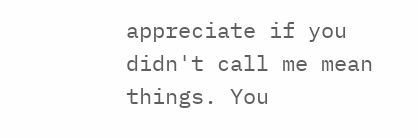appreciate if you didn't call me mean things. You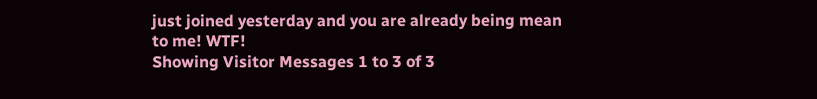just joined yesterday and you are already being mean to me! WTF!
Showing Visitor Messages 1 to 3 of 3